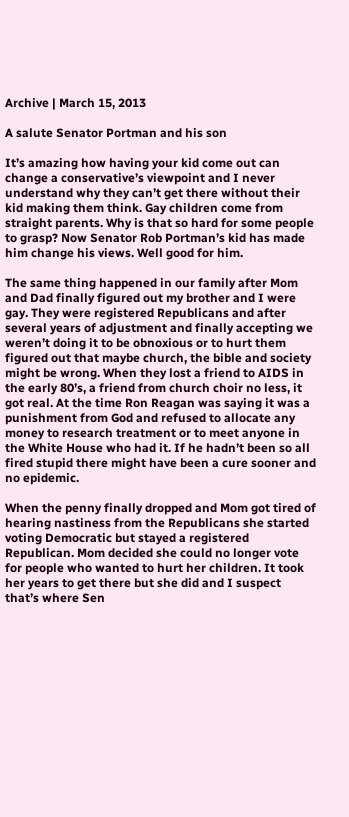Archive | March 15, 2013

A salute Senator Portman and his son

It’s amazing how having your kid come out can change a conservative’s viewpoint and I never understand why they can’t get there without their kid making them think. Gay children come from straight parents. Why is that so hard for some people to grasp? Now Senator Rob Portman’s kid has made him change his views. Well good for him.

The same thing happened in our family after Mom and Dad finally figured out my brother and I were gay. They were registered Republicans and after several years of adjustment and finally accepting we weren’t doing it to be obnoxious or to hurt them figured out that maybe church, the bible and society might be wrong. When they lost a friend to AIDS in the early 80’s, a friend from church choir no less, it got real. At the time Ron Reagan was saying it was a punishment from God and refused to allocate any money to research treatment or to meet anyone in the White House who had it. If he hadn’t been so all fired stupid there might have been a cure sooner and no epidemic.

When the penny finally dropped and Mom got tired of hearing nastiness from the Republicans she started voting Democratic but stayed a registered Republican. Mom decided she could no longer vote for people who wanted to hurt her children. It took her years to get there but she did and I suspect that’s where Sen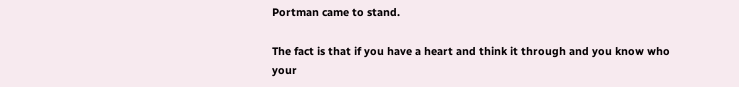Portman came to stand.

The fact is that if you have a heart and think it through and you know who your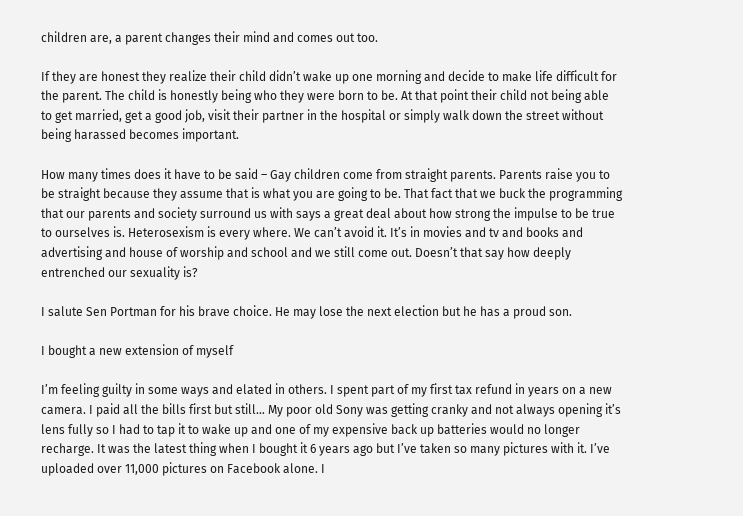children are, a parent changes their mind and comes out too.

If they are honest they realize their child didn’t wake up one morning and decide to make life difficult for the parent. The child is honestly being who they were born to be. At that point their child not being able to get married, get a good job, visit their partner in the hospital or simply walk down the street without being harassed becomes important.

How many times does it have to be said – Gay children come from straight parents. Parents raise you to be straight because they assume that is what you are going to be. That fact that we buck the programming that our parents and society surround us with says a great deal about how strong the impulse to be true to ourselves is. Heterosexism is every where. We can’t avoid it. It’s in movies and tv and books and advertising and house of worship and school and we still come out. Doesn’t that say how deeply entrenched our sexuality is?

I salute Sen Portman for his brave choice. He may lose the next election but he has a proud son.

I bought a new extension of myself

I’m feeling guilty in some ways and elated in others. I spent part of my first tax refund in years on a new camera. I paid all the bills first but still… My poor old Sony was getting cranky and not always opening it’s lens fully so I had to tap it to wake up and one of my expensive back up batteries would no longer recharge. It was the latest thing when I bought it 6 years ago but I’ve taken so many pictures with it. I’ve uploaded over 11,000 pictures on Facebook alone. I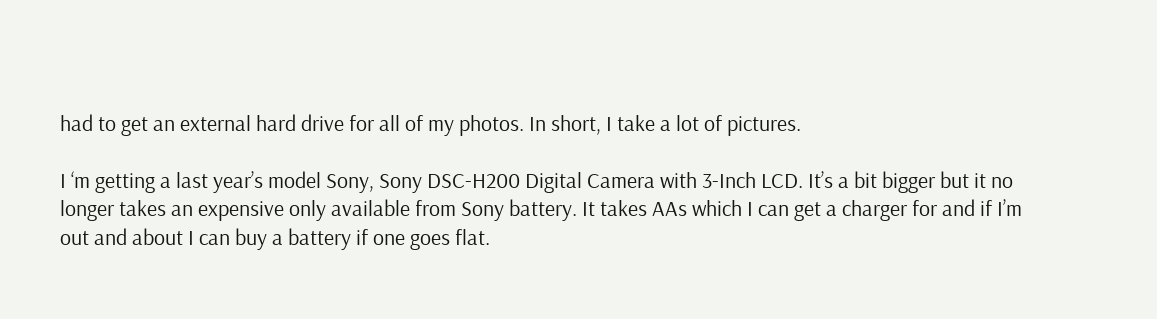had to get an external hard drive for all of my photos. In short, I take a lot of pictures.

I ‘m getting a last year’s model Sony, Sony DSC-H200 Digital Camera with 3-Inch LCD. It’s a bit bigger but it no longer takes an expensive only available from Sony battery. It takes AAs which I can get a charger for and if I’m out and about I can buy a battery if one goes flat.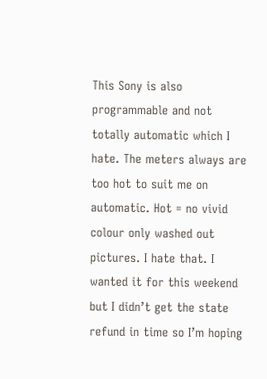This Sony is also programmable and not totally automatic which I hate. The meters always are too hot to suit me on automatic. Hot = no vivid colour only washed out pictures. I hate that. I wanted it for this weekend but I didn’t get the state refund in time so I’m hoping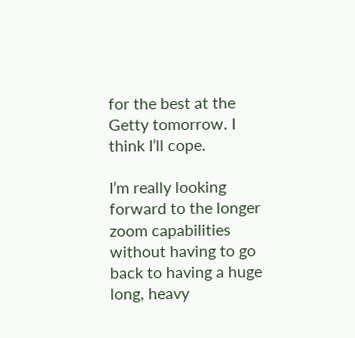for the best at the Getty tomorrow. I think I’ll cope.

I’m really looking forward to the longer zoom capabilities without having to go back to having a huge long, heavy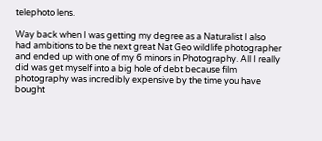telephoto lens.

Way back when I was getting my degree as a Naturalist I also had ambitions to be the next great Nat Geo wildlife photographer and ended up with one of my 6 minors in Photography. All I really did was get myself into a big hole of debt because film photography was incredibly expensive by the time you have bought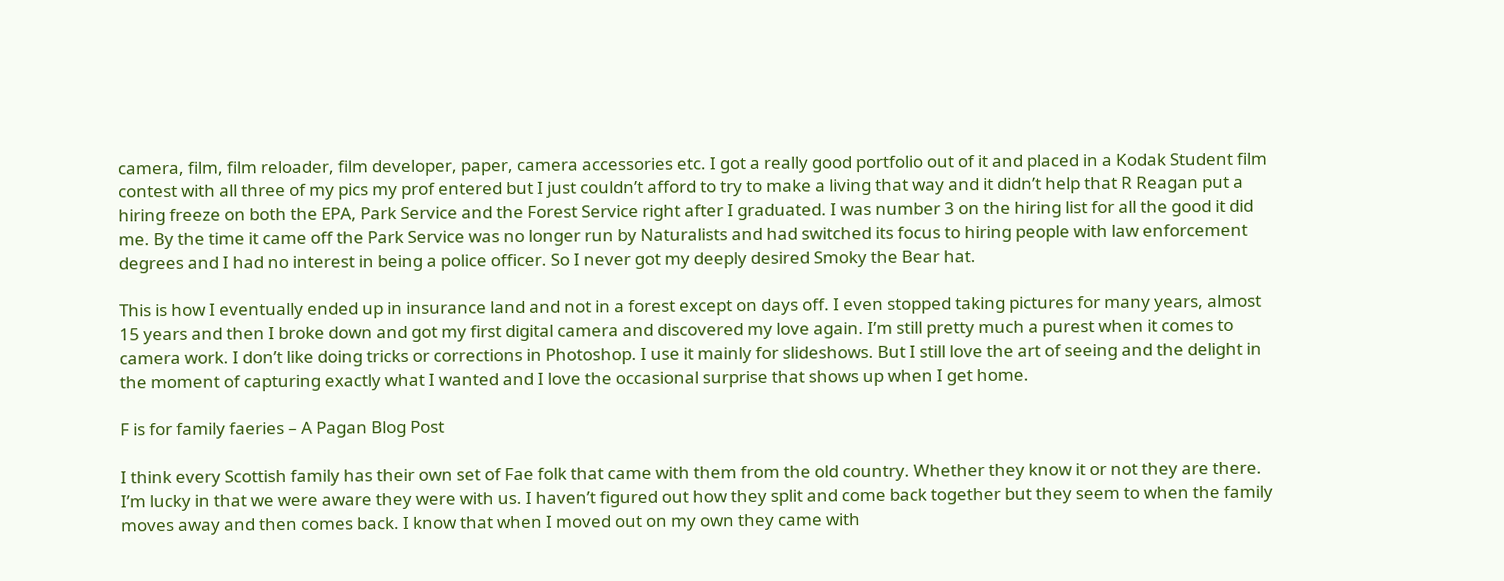camera, film, film reloader, film developer, paper, camera accessories etc. I got a really good portfolio out of it and placed in a Kodak Student film contest with all three of my pics my prof entered but I just couldn’t afford to try to make a living that way and it didn’t help that R Reagan put a hiring freeze on both the EPA, Park Service and the Forest Service right after I graduated. I was number 3 on the hiring list for all the good it did me. By the time it came off the Park Service was no longer run by Naturalists and had switched its focus to hiring people with law enforcement degrees and I had no interest in being a police officer. So I never got my deeply desired Smoky the Bear hat.

This is how I eventually ended up in insurance land and not in a forest except on days off. I even stopped taking pictures for many years, almost 15 years and then I broke down and got my first digital camera and discovered my love again. I’m still pretty much a purest when it comes to camera work. I don’t like doing tricks or corrections in Photoshop. I use it mainly for slideshows. But I still love the art of seeing and the delight in the moment of capturing exactly what I wanted and I love the occasional surprise that shows up when I get home.

F is for family faeries – A Pagan Blog Post

I think every Scottish family has their own set of Fae folk that came with them from the old country. Whether they know it or not they are there. I’m lucky in that we were aware they were with us. I haven’t figured out how they split and come back together but they seem to when the family moves away and then comes back. I know that when I moved out on my own they came with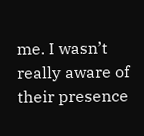me. I wasn’t really aware of their presence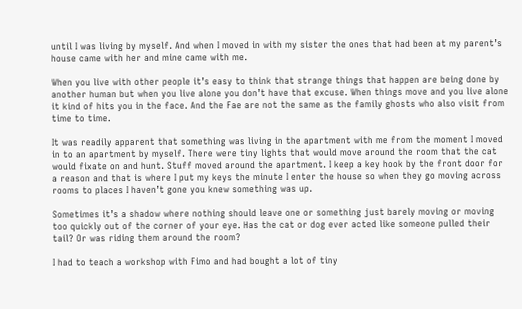until I was living by myself. And when I moved in with my sister the ones that had been at my parent’s house came with her and mine came with me.

When you live with other people it’s easy to think that strange things that happen are being done by another human but when you live alone you don’t have that excuse. When things move and you live alone it kind of hits you in the face. And the Fae are not the same as the family ghosts who also visit from time to time.

It was readily apparent that something was living in the apartment with me from the moment I moved in to an apartment by myself. There were tiny lights that would move around the room that the cat would fixate on and hunt. Stuff moved around the apartment. I keep a key hook by the front door for a reason and that is where I put my keys the minute I enter the house so when they go moving across rooms to places I haven’t gone you knew something was up.

Sometimes it’s a shadow where nothing should leave one or something just barely moving or moving too quickly out of the corner of your eye. Has the cat or dog ever acted like someone pulled their tail? Or was riding them around the room?

I had to teach a workshop with Fimo and had bought a lot of tiny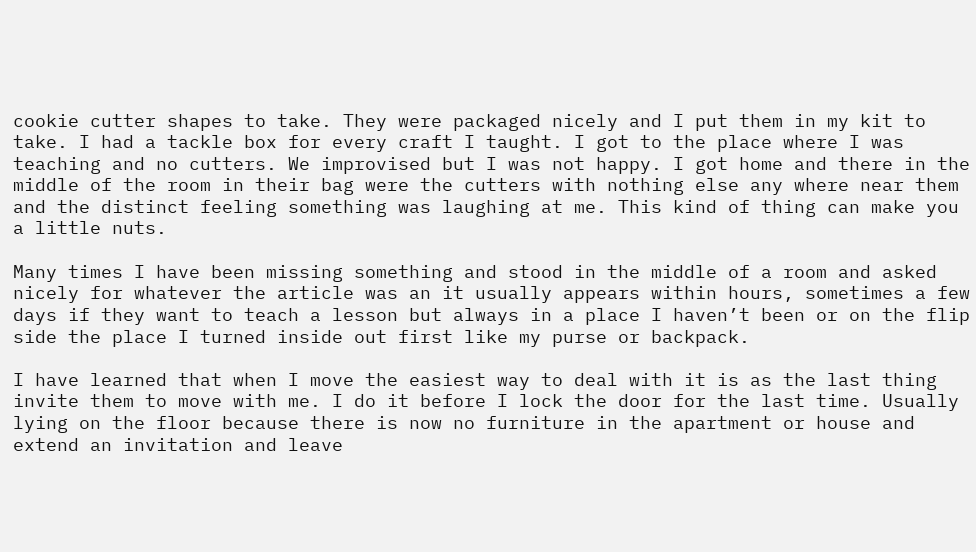cookie cutter shapes to take. They were packaged nicely and I put them in my kit to take. I had a tackle box for every craft I taught. I got to the place where I was teaching and no cutters. We improvised but I was not happy. I got home and there in the middle of the room in their bag were the cutters with nothing else any where near them and the distinct feeling something was laughing at me. This kind of thing can make you a little nuts.

Many times I have been missing something and stood in the middle of a room and asked nicely for whatever the article was an it usually appears within hours, sometimes a few days if they want to teach a lesson but always in a place I haven’t been or on the flip side the place I turned inside out first like my purse or backpack.

I have learned that when I move the easiest way to deal with it is as the last thing invite them to move with me. I do it before I lock the door for the last time. Usually lying on the floor because there is now no furniture in the apartment or house and extend an invitation and leave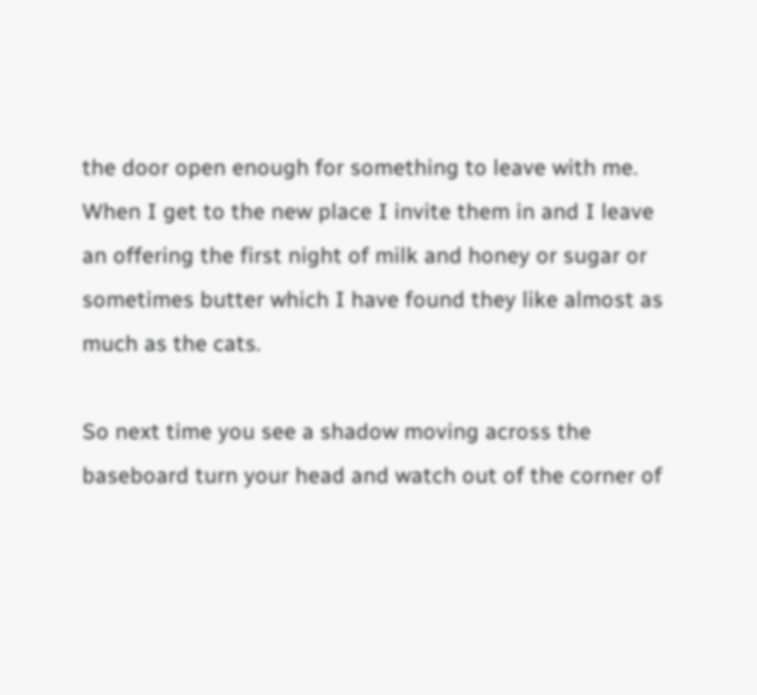the door open enough for something to leave with me. When I get to the new place I invite them in and I leave an offering the first night of milk and honey or sugar or sometimes butter which I have found they like almost as much as the cats.

So next time you see a shadow moving across the baseboard turn your head and watch out of the corner of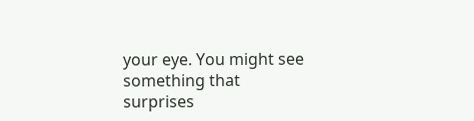your eye. You might see something that surprises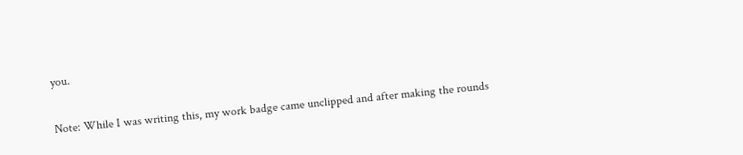you.

Note: While I was writing this, my work badge came unclipped and after making the rounds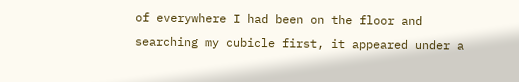of everywhere I had been on the floor and searching my cubicle first, it appeared under a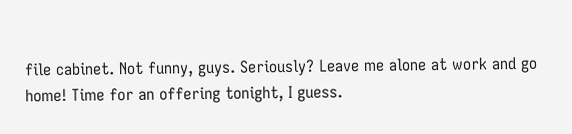file cabinet. Not funny, guys. Seriously? Leave me alone at work and go home! Time for an offering tonight, I guess.